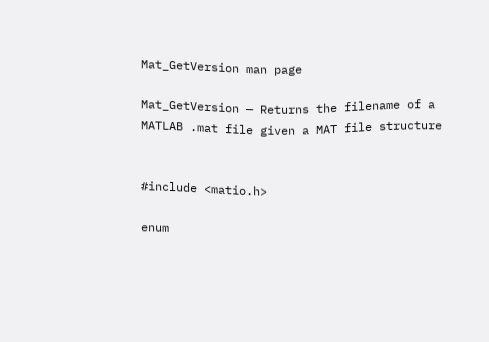Mat_GetVersion man page

Mat_GetVersion — Returns the filename of a MATLAB .mat file given a MAT file structure


#include <matio.h>

enum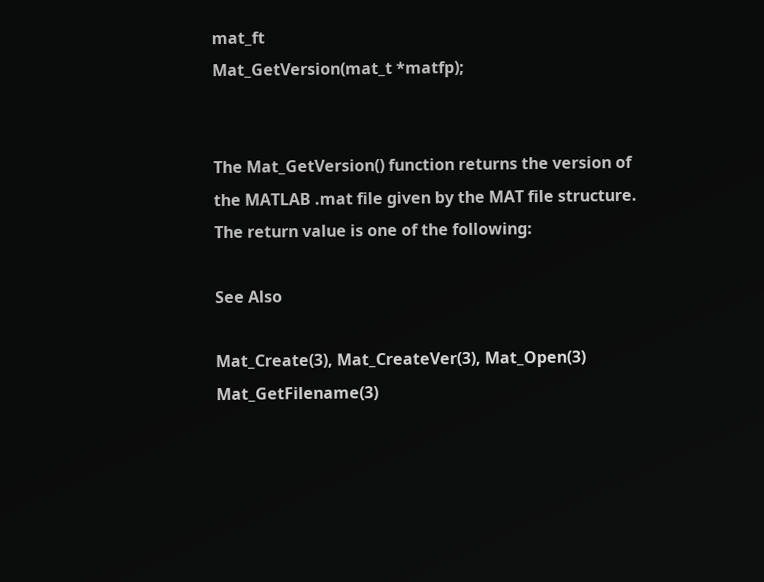mat_ft
Mat_GetVersion(mat_t *matfp);


The Mat_GetVersion() function returns the version of the MATLAB .mat file given by the MAT file structure. The return value is one of the following:

See Also

Mat_Create(3), Mat_CreateVer(3), Mat_Open(3) Mat_GetFilename(3)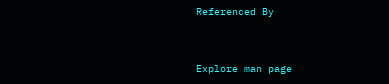Referenced By


Explore man page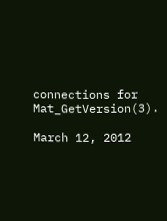connections for Mat_GetVersion(3).

March 12, 2012